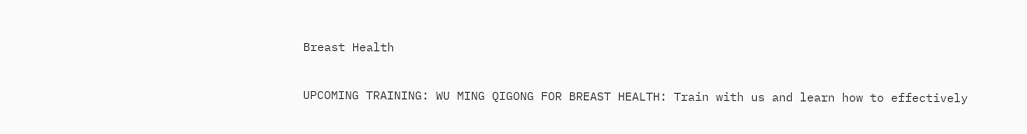Breast Health

UPCOMING TRAINING: WU MING QIGONG FOR BREAST HEALTH: Train with us and learn how to effectively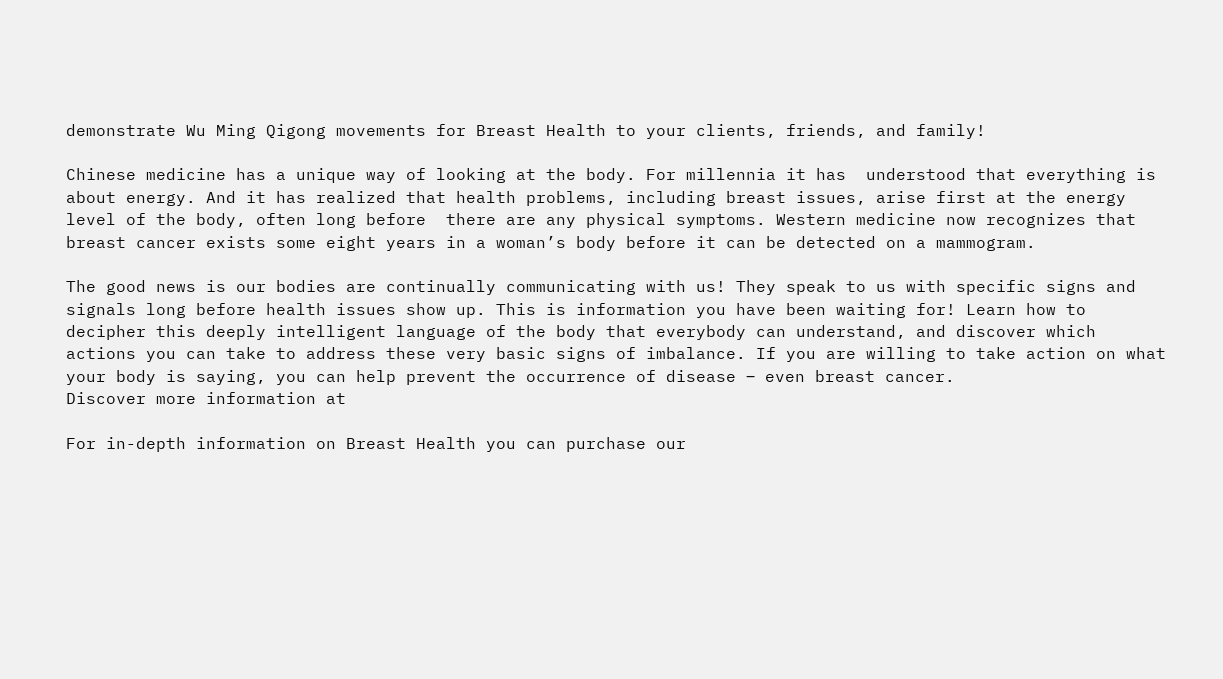demonstrate Wu Ming Qigong movements for Breast Health to your clients, friends, and family!

Chinese medicine has a unique way of looking at the body. For millennia it has  understood that everything is about energy. And it has realized that health problems, including breast issues, arise first at the energy level of the body, often long before  there are any physical symptoms. Western medicine now recognizes that breast cancer exists some eight years in a woman’s body before it can be detected on a mammogram.

The good news is our bodies are continually communicating with us! They speak to us with specific signs and signals long before health issues show up. This is information you have been waiting for! Learn how to decipher this deeply intelligent language of the body that everybody can understand, and discover which actions you can take to address these very basic signs of imbalance. If you are willing to take action on what your body is saying, you can help prevent the occurrence of disease ‒ even breast cancer.
Discover more information at

For in-depth information on Breast Health you can purchase our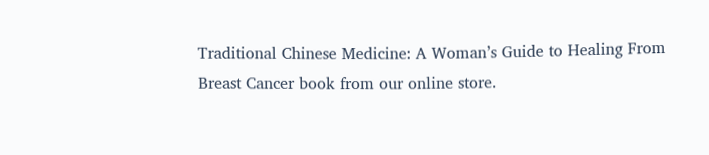Traditional Chinese Medicine: A Woman’s Guide to Healing From Breast Cancer book from our online store.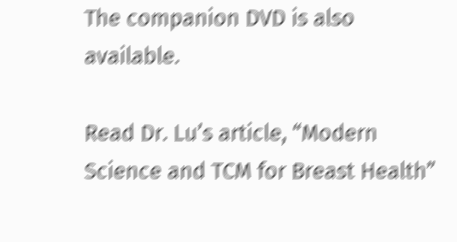The companion DVD is also available.

Read Dr. Lu’s article, “Modern Science and TCM for Breast Health”